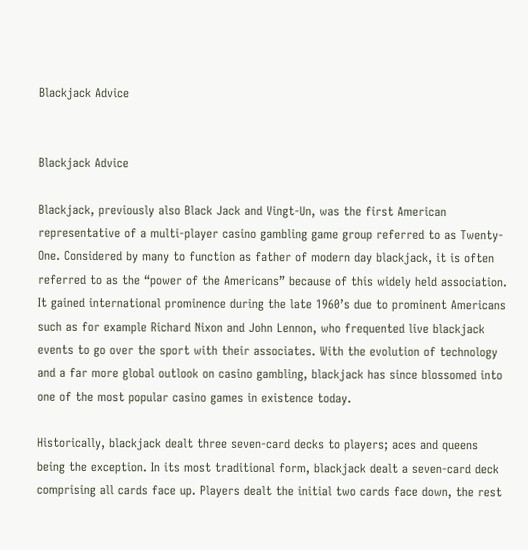Blackjack Advice


Blackjack Advice

Blackjack, previously also Black Jack and Vingt-Un, was the first American representative of a multi-player casino gambling game group referred to as Twenty-One. Considered by many to function as father of modern day blackjack, it is often referred to as the “power of the Americans” because of this widely held association. It gained international prominence during the late 1960’s due to prominent Americans such as for example Richard Nixon and John Lennon, who frequented live blackjack events to go over the sport with their associates. With the evolution of technology and a far more global outlook on casino gambling, blackjack has since blossomed into one of the most popular casino games in existence today.

Historically, blackjack dealt three seven-card decks to players; aces and queens being the exception. In its most traditional form, blackjack dealt a seven-card deck comprising all cards face up. Players dealt the initial two cards face down, the rest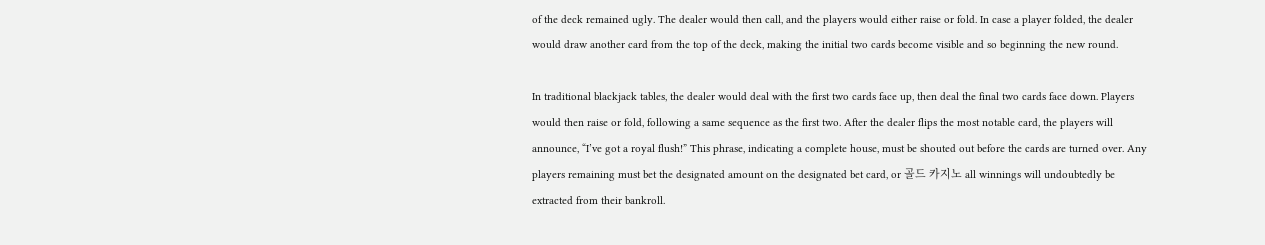of the deck remained ugly. The dealer would then call, and the players would either raise or fold. In case a player folded, the dealer would draw another card from the top of the deck, making the initial two cards become visible and so beginning the new round.

In traditional blackjack tables, the dealer would deal with the first two cards face up, then deal the final two cards face down. Players would then raise or fold, following a same sequence as the first two. After the dealer flips the most notable card, the players will announce, “I’ve got a royal flush!” This phrase, indicating a complete house, must be shouted out before the cards are turned over. Any players remaining must bet the designated amount on the designated bet card, or 골드 카지노 all winnings will undoubtedly be extracted from their bankroll.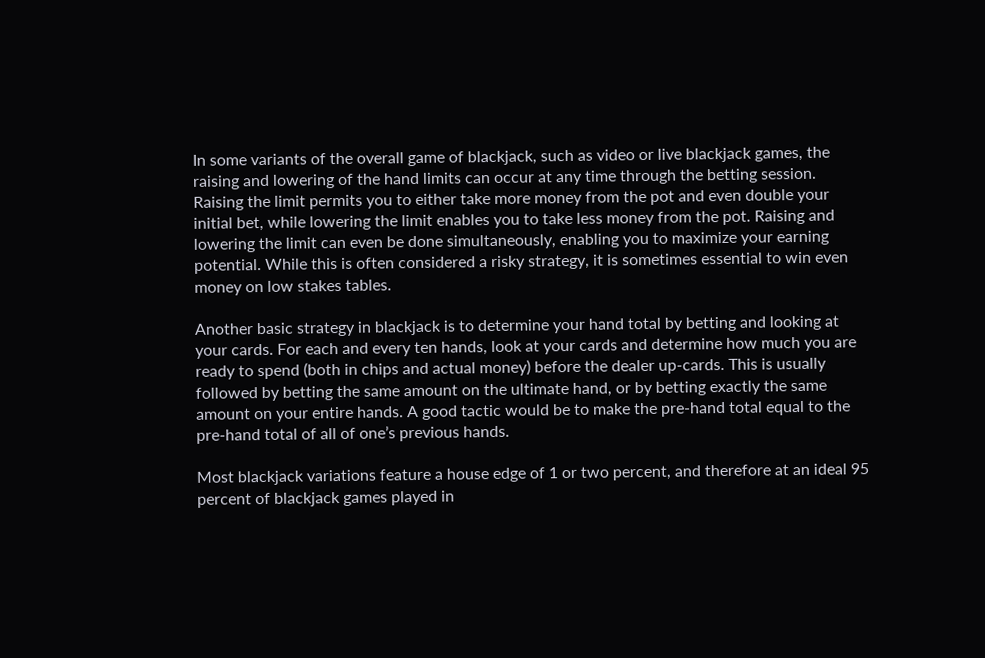In some variants of the overall game of blackjack, such as video or live blackjack games, the raising and lowering of the hand limits can occur at any time through the betting session. Raising the limit permits you to either take more money from the pot and even double your initial bet, while lowering the limit enables you to take less money from the pot. Raising and lowering the limit can even be done simultaneously, enabling you to maximize your earning potential. While this is often considered a risky strategy, it is sometimes essential to win even money on low stakes tables.

Another basic strategy in blackjack is to determine your hand total by betting and looking at your cards. For each and every ten hands, look at your cards and determine how much you are ready to spend (both in chips and actual money) before the dealer up-cards. This is usually followed by betting the same amount on the ultimate hand, or by betting exactly the same amount on your entire hands. A good tactic would be to make the pre-hand total equal to the pre-hand total of all of one’s previous hands.

Most blackjack variations feature a house edge of 1 or two percent, and therefore at an ideal 95 percent of blackjack games played in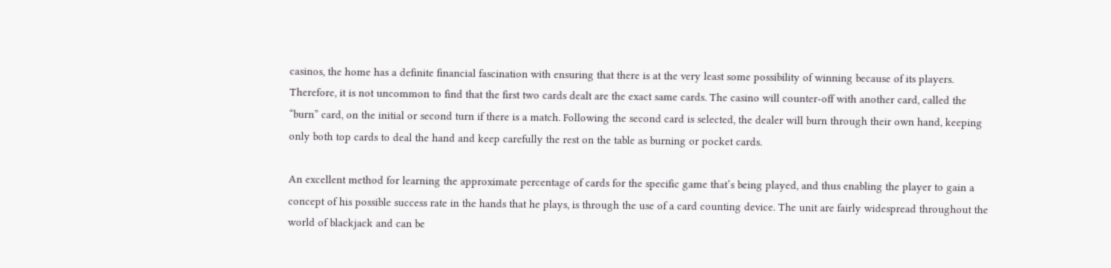casinos, the home has a definite financial fascination with ensuring that there is at the very least some possibility of winning because of its players. Therefore, it is not uncommon to find that the first two cards dealt are the exact same cards. The casino will counter-off with another card, called the “burn” card, on the initial or second turn if there is a match. Following the second card is selected, the dealer will burn through their own hand, keeping only both top cards to deal the hand and keep carefully the rest on the table as burning or pocket cards.

An excellent method for learning the approximate percentage of cards for the specific game that’s being played, and thus enabling the player to gain a concept of his possible success rate in the hands that he plays, is through the use of a card counting device. The unit are fairly widespread throughout the world of blackjack and can be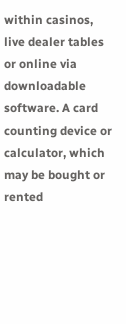within casinos, live dealer tables or online via downloadable software. A card counting device or calculator, which may be bought or rented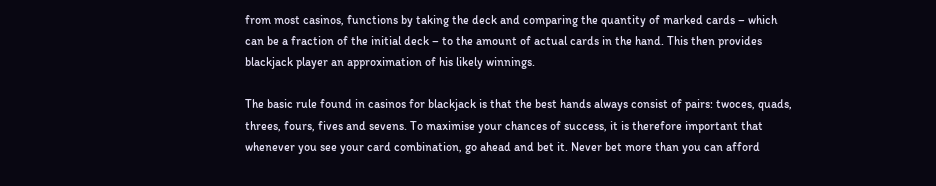from most casinos, functions by taking the deck and comparing the quantity of marked cards – which can be a fraction of the initial deck – to the amount of actual cards in the hand. This then provides blackjack player an approximation of his likely winnings.

The basic rule found in casinos for blackjack is that the best hands always consist of pairs: twoces, quads, threes, fours, fives and sevens. To maximise your chances of success, it is therefore important that whenever you see your card combination, go ahead and bet it. Never bet more than you can afford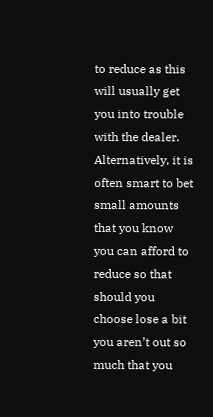to reduce as this will usually get you into trouble with the dealer. Alternatively, it is often smart to bet small amounts that you know you can afford to reduce so that should you choose lose a bit you aren’t out so much that you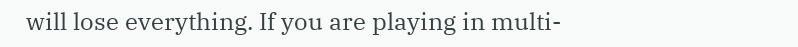will lose everything. If you are playing in multi-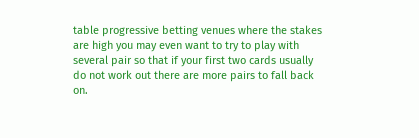table progressive betting venues where the stakes are high you may even want to try to play with several pair so that if your first two cards usually do not work out there are more pairs to fall back on.